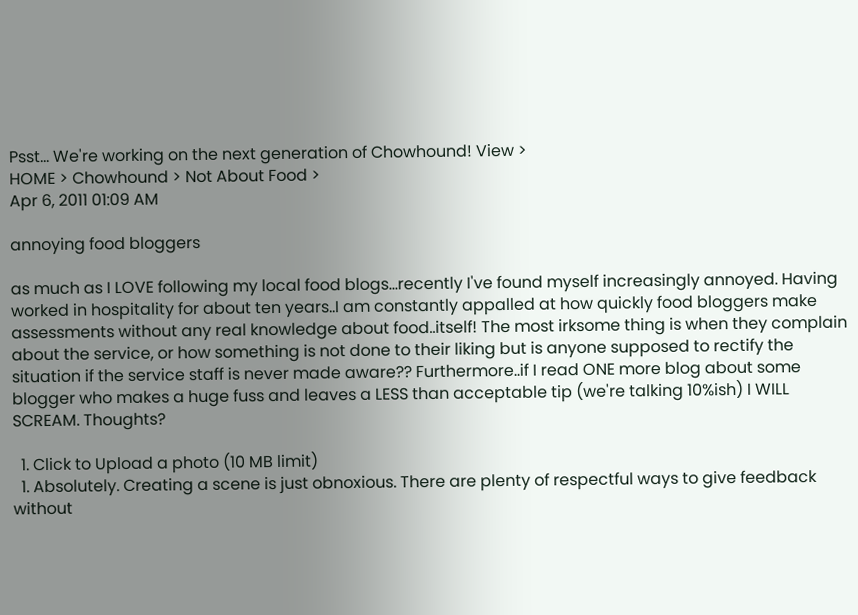Psst... We're working on the next generation of Chowhound! View >
HOME > Chowhound > Not About Food >
Apr 6, 2011 01:09 AM

annoying food bloggers

as much as I LOVE following my local food blogs...recently I've found myself increasingly annoyed. Having worked in hospitality for about ten years..I am constantly appalled at how quickly food bloggers make assessments without any real knowledge about food..itself! The most irksome thing is when they complain about the service, or how something is not done to their liking but is anyone supposed to rectify the situation if the service staff is never made aware?? Furthermore..if I read ONE more blog about some blogger who makes a huge fuss and leaves a LESS than acceptable tip (we're talking 10%ish) I WILL SCREAM. Thoughts?

  1. Click to Upload a photo (10 MB limit)
  1. Absolutely. Creating a scene is just obnoxious. There are plenty of respectful ways to give feedback without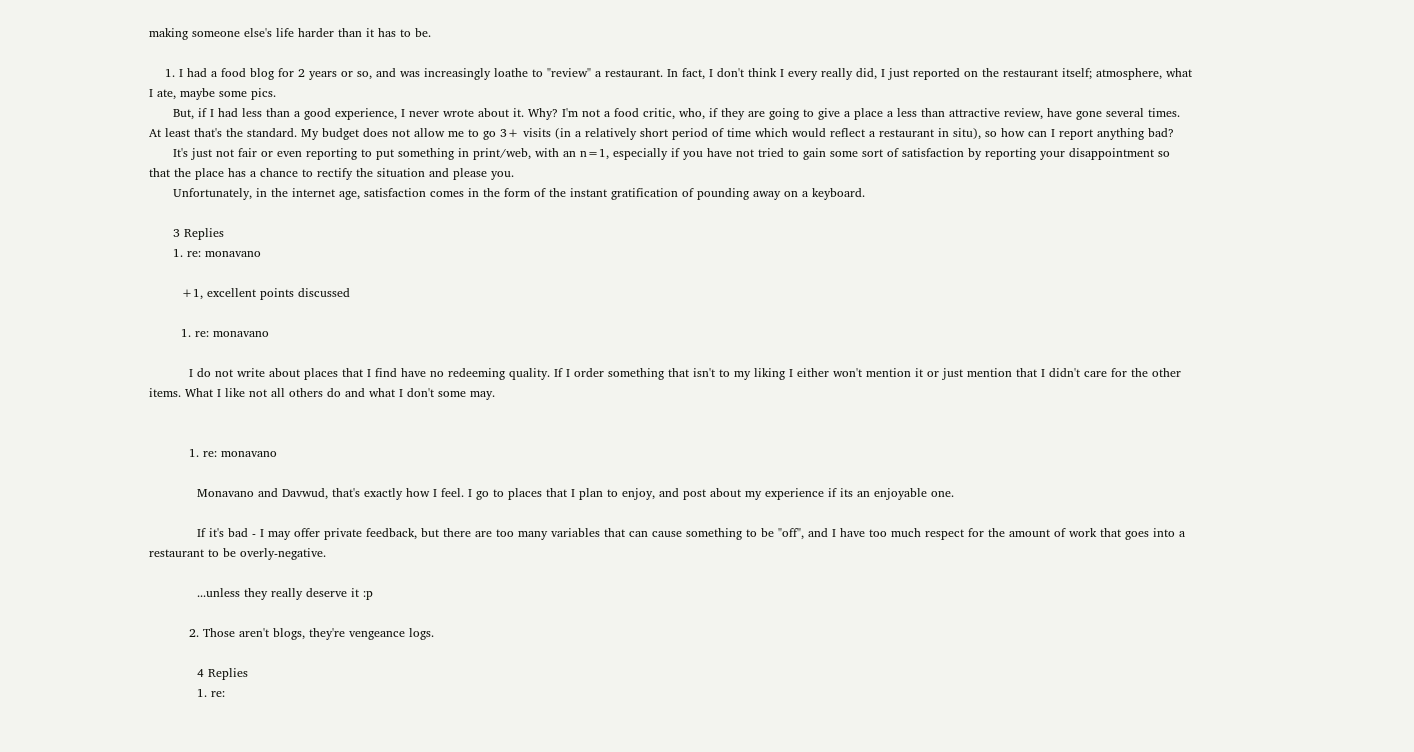making someone else's life harder than it has to be.

    1. I had a food blog for 2 years or so, and was increasingly loathe to "review" a restaurant. In fact, I don't think I every really did, I just reported on the restaurant itself; atmosphere, what I ate, maybe some pics.
      But, if I had less than a good experience, I never wrote about it. Why? I'm not a food critic, who, if they are going to give a place a less than attractive review, have gone several times. At least that's the standard. My budget does not allow me to go 3+ visits (in a relatively short period of time which would reflect a restaurant in situ), so how can I report anything bad?
      It's just not fair or even reporting to put something in print/web, with an n=1, especially if you have not tried to gain some sort of satisfaction by reporting your disappointment so that the place has a chance to rectify the situation and please you.
      Unfortunately, in the internet age, satisfaction comes in the form of the instant gratification of pounding away on a keyboard.

      3 Replies
      1. re: monavano

        +1, excellent points discussed

        1. re: monavano

          I do not write about places that I find have no redeeming quality. If I order something that isn't to my liking I either won't mention it or just mention that I didn't care for the other items. What I like not all others do and what I don't some may.


          1. re: monavano

            Monavano and Davwud, that's exactly how I feel. I go to places that I plan to enjoy, and post about my experience if its an enjoyable one.

            If it's bad - I may offer private feedback, but there are too many variables that can cause something to be "off", and I have too much respect for the amount of work that goes into a restaurant to be overly-negative.

            ...unless they really deserve it :p

          2. Those aren't blogs, they're vengeance logs.

            4 Replies
            1. re: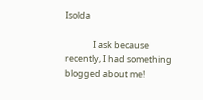Isolda

              I ask because recently, I had something blogged about me!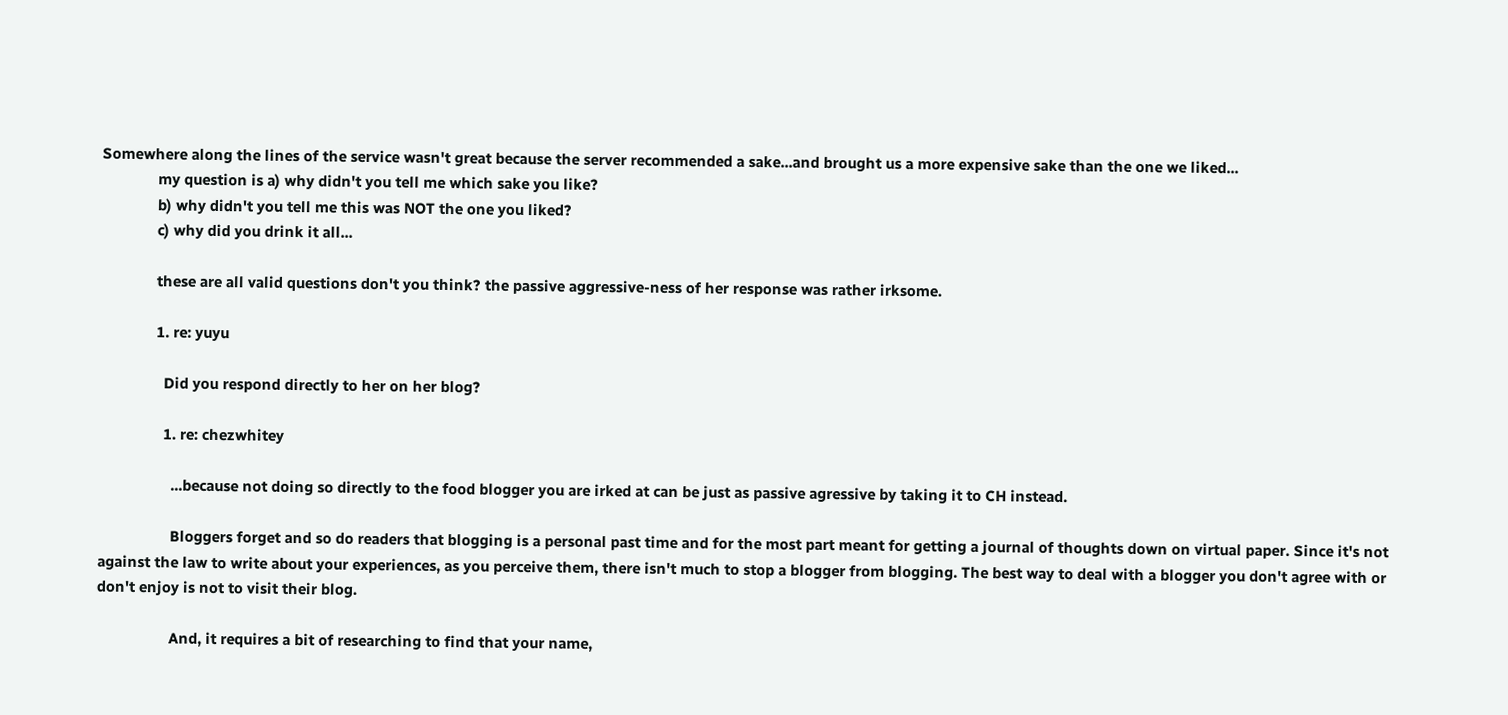Somewhere along the lines of the service wasn't great because the server recommended a sake...and brought us a more expensive sake than the one we liked...
              my question is a) why didn't you tell me which sake you like?
              b) why didn't you tell me this was NOT the one you liked?
              c) why did you drink it all...

              these are all valid questions don't you think? the passive aggressive-ness of her response was rather irksome.

              1. re: yuyu

                Did you respond directly to her on her blog?

                1. re: chezwhitey

                  ...because not doing so directly to the food blogger you are irked at can be just as passive agressive by taking it to CH instead.

                  Bloggers forget and so do readers that blogging is a personal past time and for the most part meant for getting a journal of thoughts down on virtual paper. Since it's not against the law to write about your experiences, as you perceive them, there isn't much to stop a blogger from blogging. The best way to deal with a blogger you don't agree with or don't enjoy is not to visit their blog.

                  And, it requires a bit of researching to find that your name,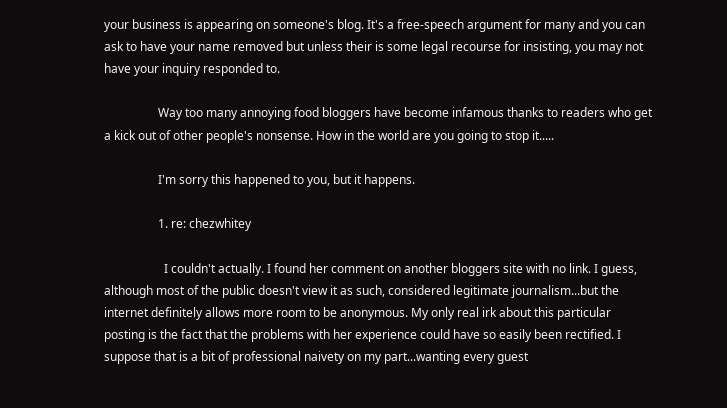your business is appearing on someone's blog. It's a free-speech argument for many and you can ask to have your name removed but unless their is some legal recourse for insisting, you may not have your inquiry responded to.

                  Way too many annoying food bloggers have become infamous thanks to readers who get a kick out of other people's nonsense. How in the world are you going to stop it.....

                  I'm sorry this happened to you, but it happens.

                  1. re: chezwhitey

                    I couldn't actually. I found her comment on another bloggers site with no link. I guess, although most of the public doesn't view it as such, considered legitimate journalism...but the internet definitely allows more room to be anonymous. My only real irk about this particular posting is the fact that the problems with her experience could have so easily been rectified. I suppose that is a bit of professional naivety on my part...wanting every guest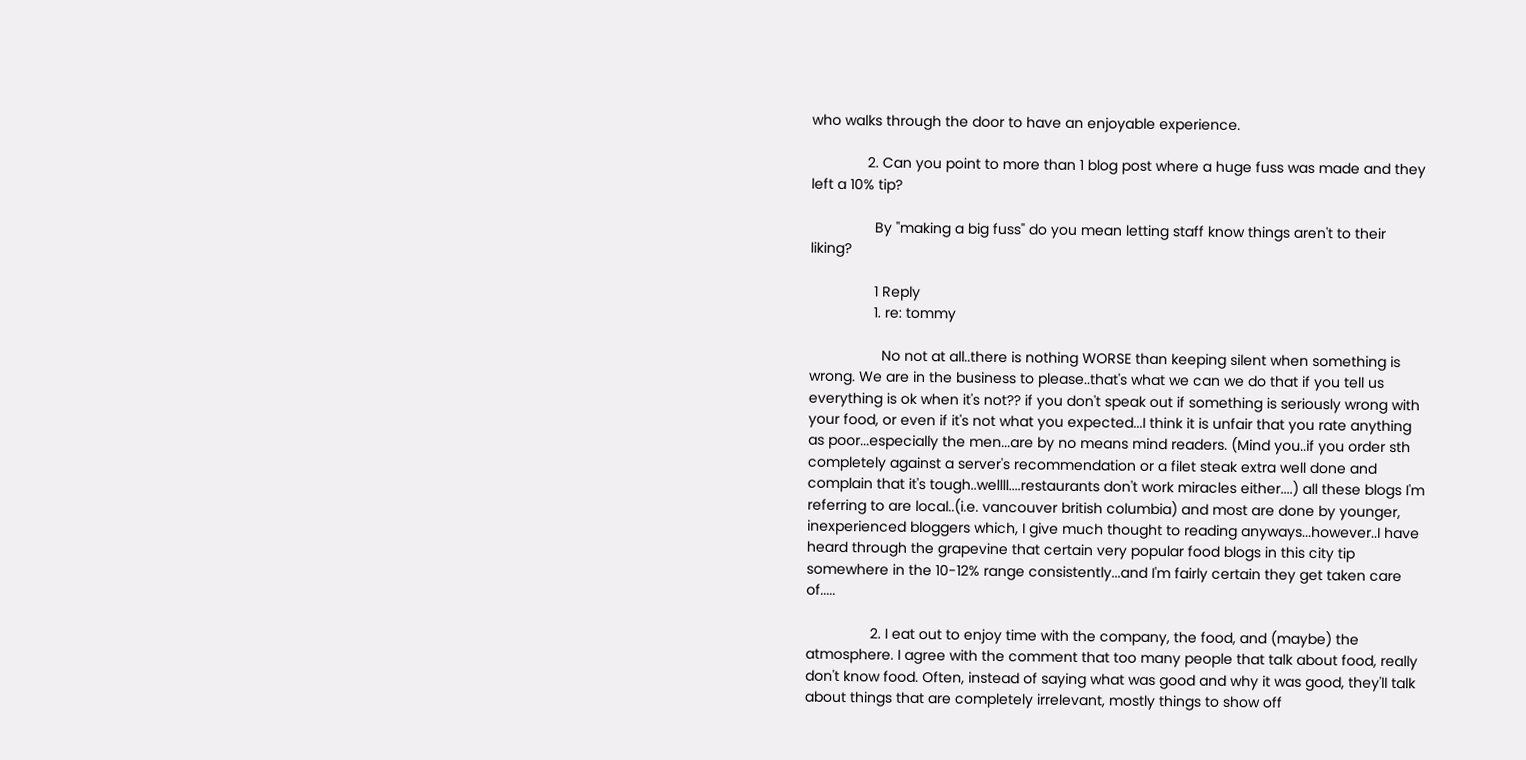who walks through the door to have an enjoyable experience.

              2. Can you point to more than 1 blog post where a huge fuss was made and they left a 10% tip?

                By "making a big fuss" do you mean letting staff know things aren't to their liking?

                1 Reply
                1. re: tommy

                  No not at all..there is nothing WORSE than keeping silent when something is wrong. We are in the business to please..that's what we can we do that if you tell us everything is ok when it's not?? if you don't speak out if something is seriously wrong with your food, or even if it's not what you expected...I think it is unfair that you rate anything as poor...especially the men...are by no means mind readers. (Mind you..if you order sth completely against a server's recommendation or a filet steak extra well done and complain that it's tough..wellll....restaurants don't work miracles either....) all these blogs I'm referring to are local..(i.e. vancouver british columbia) and most are done by younger, inexperienced bloggers which, I give much thought to reading anyways...however..I have heard through the grapevine that certain very popular food blogs in this city tip somewhere in the 10-12% range consistently...and I'm fairly certain they get taken care of.....

                2. I eat out to enjoy time with the company, the food, and (maybe) the atmosphere. I agree with the comment that too many people that talk about food, really don't know food. Often, instead of saying what was good and why it was good, they'll talk about things that are completely irrelevant, mostly things to show off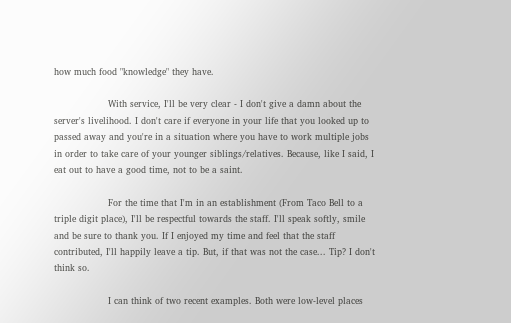how much food "knowledge" they have.

                  With service, I'll be very clear - I don't give a damn about the server's livelihood. I don't care if everyone in your life that you looked up to passed away and you're in a situation where you have to work multiple jobs in order to take care of your younger siblings/relatives. Because, like I said, I eat out to have a good time, not to be a saint.

                  For the time that I'm in an establishment (From Taco Bell to a triple digit place), I'll be respectful towards the staff. I'll speak softly, smile and be sure to thank you. If I enjoyed my time and feel that the staff contributed, I'll happily leave a tip. But, if that was not the case... Tip? I don't think so.

                  I can think of two recent examples. Both were low-level places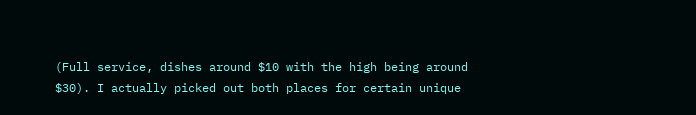(Full service, dishes around $10 with the high being around $30). I actually picked out both places for certain unique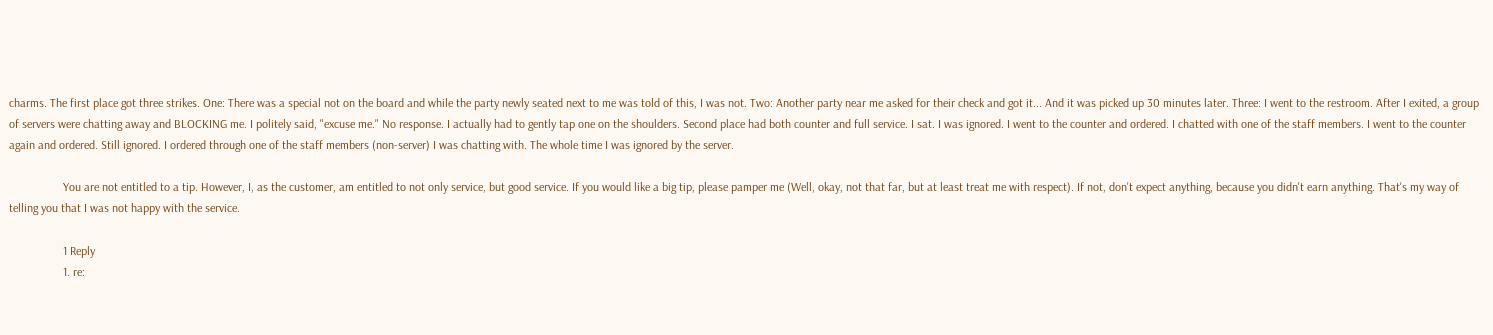charms. The first place got three strikes. One: There was a special not on the board and while the party newly seated next to me was told of this, I was not. Two: Another party near me asked for their check and got it... And it was picked up 30 minutes later. Three: I went to the restroom. After I exited, a group of servers were chatting away and BLOCKING me. I politely said, "excuse me." No response. I actually had to gently tap one on the shoulders. Second place had both counter and full service. I sat. I was ignored. I went to the counter and ordered. I chatted with one of the staff members. I went to the counter again and ordered. Still ignored. I ordered through one of the staff members (non-server) I was chatting with. The whole time I was ignored by the server.

                  You are not entitled to a tip. However, I, as the customer, am entitled to not only service, but good service. If you would like a big tip, please pamper me (Well, okay, not that far, but at least treat me with respect). If not, don't expect anything, because you didn't earn anything. That's my way of telling you that I was not happy with the service.

                  1 Reply
                  1. re: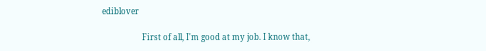ediblover

                    First of all, I'm good at my job. I know that,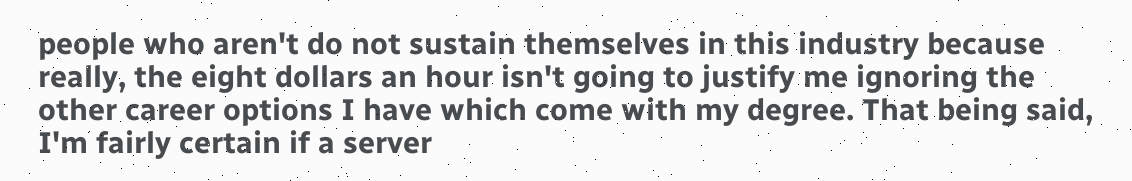people who aren't do not sustain themselves in this industry because really, the eight dollars an hour isn't going to justify me ignoring the other career options I have which come with my degree. That being said, I'm fairly certain if a server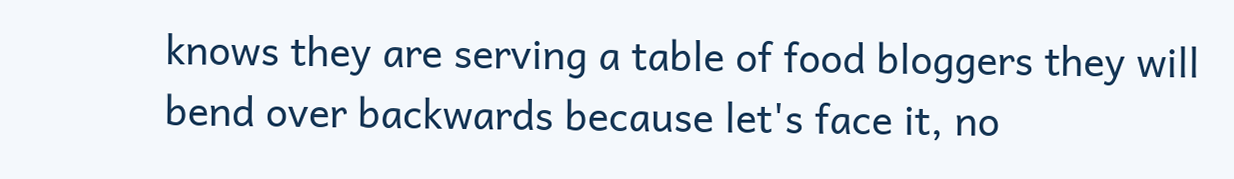knows they are serving a table of food bloggers they will bend over backwards because let's face it, no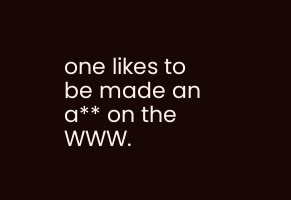one likes to be made an a** on the WWW.